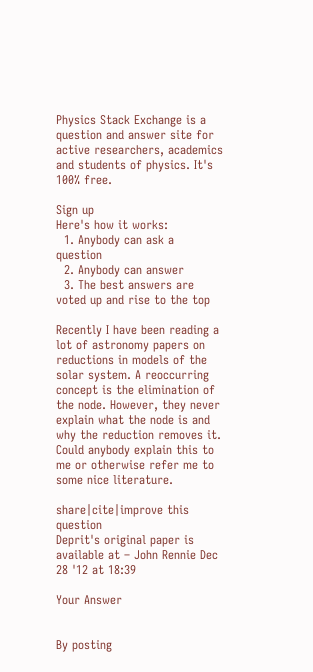Physics Stack Exchange is a question and answer site for active researchers, academics and students of physics. It's 100% free.

Sign up
Here's how it works:
  1. Anybody can ask a question
  2. Anybody can answer
  3. The best answers are voted up and rise to the top

Recently I have been reading a lot of astronomy papers on reductions in models of the solar system. A reoccurring concept is the elimination of the node. However, they never explain what the node is and why the reduction removes it. Could anybody explain this to me or otherwise refer me to some nice literature.

share|cite|improve this question
Deprit's original paper is available at – John Rennie Dec 28 '12 at 18:39

Your Answer


By posting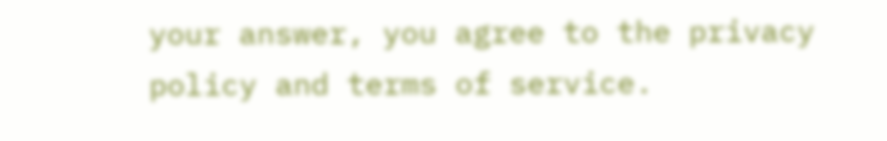your answer, you agree to the privacy policy and terms of service.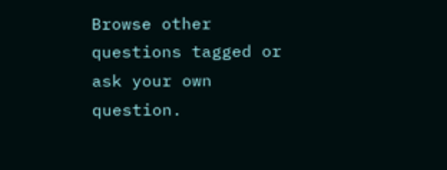Browse other questions tagged or ask your own question.